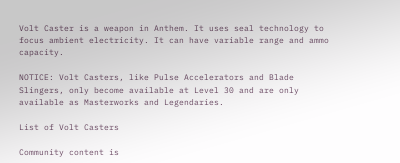Volt Caster is a weapon in Anthem. It uses seal technology to focus ambient electricity. It can have variable range and ammo capacity.

NOTICE: Volt Casters, like Pulse Accelerators and Blade Slingers, only become available at Level 30 and are only available as Masterworks and Legendaries.

List of Volt Casters

Community content is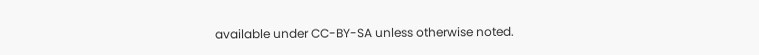available under CC-BY-SA unless otherwise noted.